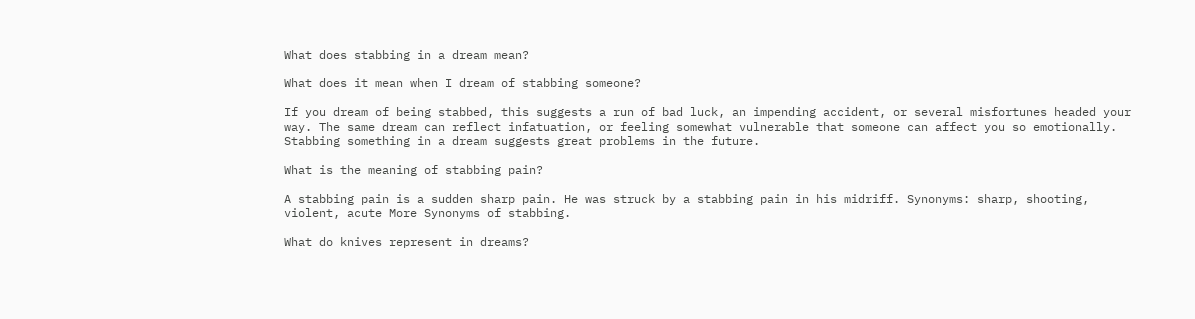What does stabbing in a dream mean?

What does it mean when I dream of stabbing someone?

If you dream of being stabbed, this suggests a run of bad luck, an impending accident, or several misfortunes headed your way. The same dream can reflect infatuation, or feeling somewhat vulnerable that someone can affect you so emotionally. Stabbing something in a dream suggests great problems in the future.

What is the meaning of stabbing pain?

A stabbing pain is a sudden sharp pain. He was struck by a stabbing pain in his midriff. Synonyms: sharp, shooting, violent, acute More Synonyms of stabbing.

What do knives represent in dreams?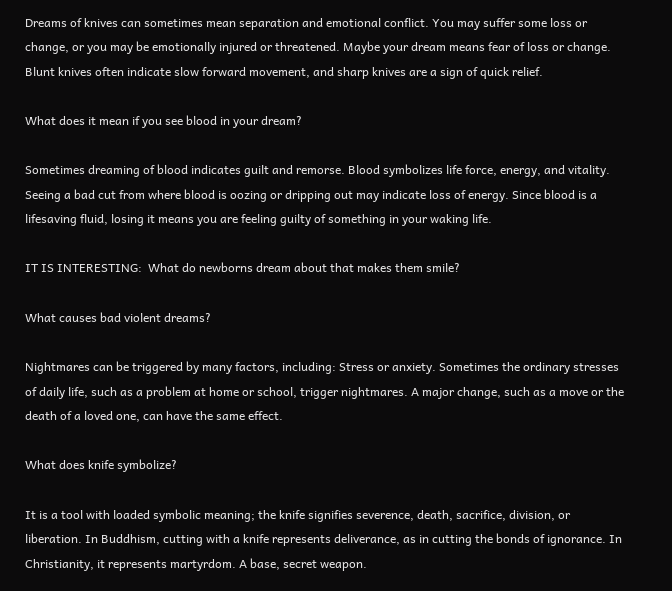Dreams of knives can sometimes mean separation and emotional conflict. You may suffer some loss or change, or you may be emotionally injured or threatened. Maybe your dream means fear of loss or change. Blunt knives often indicate slow forward movement, and sharp knives are a sign of quick relief.

What does it mean if you see blood in your dream?

Sometimes dreaming of blood indicates guilt and remorse. Blood symbolizes life force, energy, and vitality. Seeing a bad cut from where blood is oozing or dripping out may indicate loss of energy. Since blood is a lifesaving fluid, losing it means you are feeling guilty of something in your waking life.

IT IS INTERESTING:  What do newborns dream about that makes them smile?

What causes bad violent dreams?

Nightmares can be triggered by many factors, including: Stress or anxiety. Sometimes the ordinary stresses of daily life, such as a problem at home or school, trigger nightmares. A major change, such as a move or the death of a loved one, can have the same effect.

What does knife symbolize?

It is a tool with loaded symbolic meaning; the knife signifies severence, death, sacrifice, division, or liberation. In Buddhism, cutting with a knife represents deliverance, as in cutting the bonds of ignorance. In Christianity, it represents martyrdom. A base, secret weapon.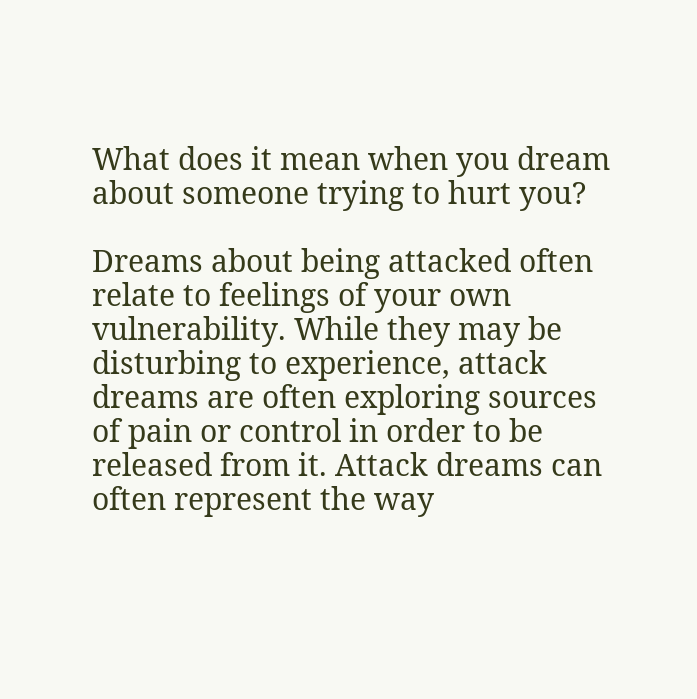What does it mean when you dream about someone trying to hurt you?

Dreams about being attacked often relate to feelings of your own vulnerability. While they may be disturbing to experience, attack dreams are often exploring sources of pain or control in order to be released from it. Attack dreams can often represent the way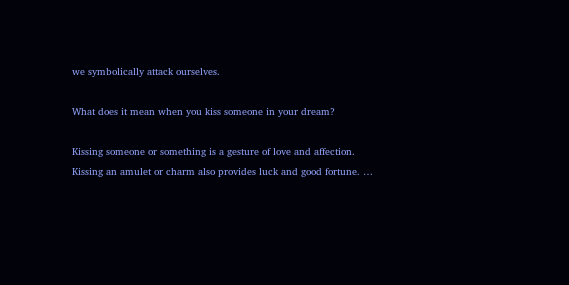we symbolically attack ourselves.

What does it mean when you kiss someone in your dream?

Kissing someone or something is a gesture of love and affection. Kissing an amulet or charm also provides luck and good fortune. …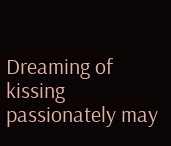Dreaming of kissing passionately may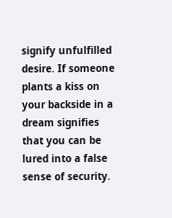signify unfulfilled desire. If someone plants a kiss on your backside in a dream signifies that you can be lured into a false sense of security.